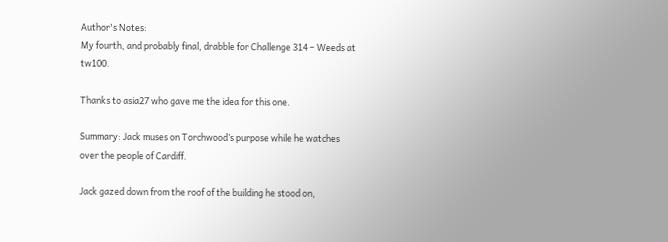Author's Notes:
My fourth, and probably final, drabble for Challenge 314 – Weeds at tw100.

Thanks to asia27 who gave me the idea for this one.

Summary: Jack muses on Torchwood’s purpose while he watches over the people of Cardiff.

Jack gazed down from the roof of the building he stood on,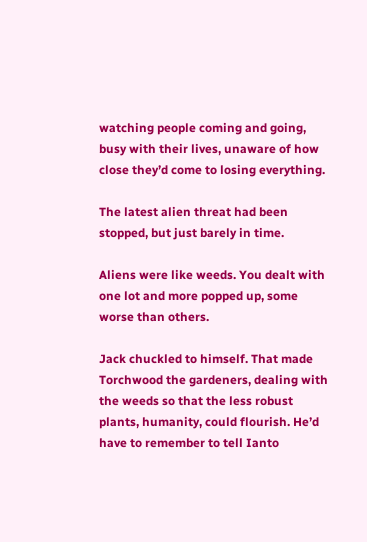watching people coming and going, busy with their lives, unaware of how close they’d come to losing everything.

The latest alien threat had been stopped, but just barely in time.

Aliens were like weeds. You dealt with one lot and more popped up, some worse than others.

Jack chuckled to himself. That made Torchwood the gardeners, dealing with the weeds so that the less robust plants, humanity, could flourish. He’d have to remember to tell Ianto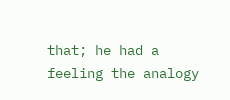that; he had a feeling the analogy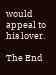would appeal to his lover.

The End